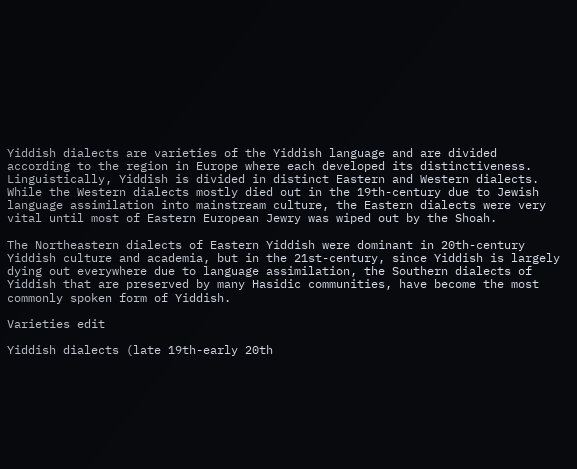Yiddish dialects are varieties of the Yiddish language and are divided according to the region in Europe where each developed its distinctiveness. Linguistically, Yiddish is divided in distinct Eastern and Western dialects. While the Western dialects mostly died out in the 19th-century due to Jewish language assimilation into mainstream culture, the Eastern dialects were very vital until most of Eastern European Jewry was wiped out by the Shoah.

The Northeastern dialects of Eastern Yiddish were dominant in 20th-century Yiddish culture and academia, but in the 21st-century, since Yiddish is largely dying out everywhere due to language assimilation, the Southern dialects of Yiddish that are preserved by many Hasidic communities, have become the most commonly spoken form of Yiddish.

Varieties edit

Yiddish dialects (late 19th-early 20th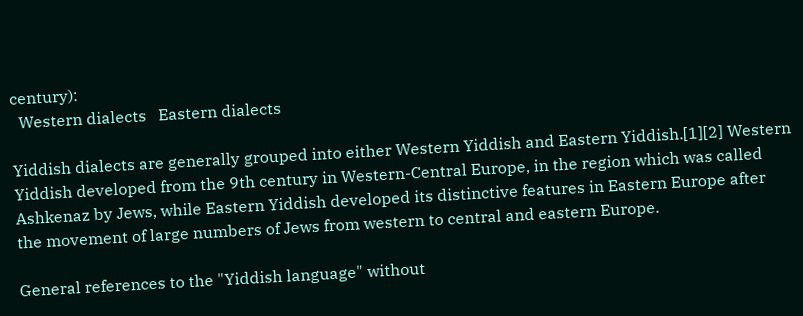century):
  Western dialects   Eastern dialects

Yiddish dialects are generally grouped into either Western Yiddish and Eastern Yiddish.[1][2] Western Yiddish developed from the 9th century in Western-Central Europe, in the region which was called Ashkenaz by Jews, while Eastern Yiddish developed its distinctive features in Eastern Europe after the movement of large numbers of Jews from western to central and eastern Europe.

General references to the "Yiddish language" without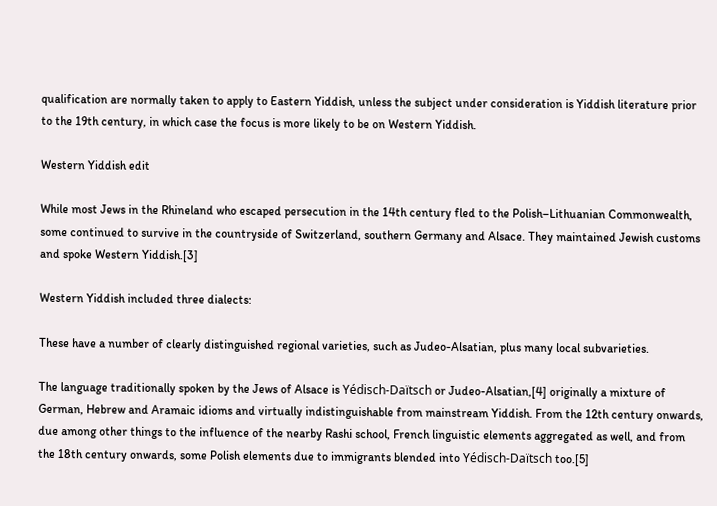qualification are normally taken to apply to Eastern Yiddish, unless the subject under consideration is Yiddish literature prior to the 19th century, in which case the focus is more likely to be on Western Yiddish.

Western Yiddish edit

While most Jews in the Rhineland who escaped persecution in the 14th century fled to the Polish–Lithuanian Commonwealth, some continued to survive in the countryside of Switzerland, southern Germany and Alsace. They maintained Jewish customs and spoke Western Yiddish.[3]

Western Yiddish included three dialects:

These have a number of clearly distinguished regional varieties, such as Judeo-Alsatian, plus many local subvarieties.

The language traditionally spoken by the Jews of Alsace is Yédisch-Daïtsch or Judeo-Alsatian,[4] originally a mixture of German, Hebrew and Aramaic idioms and virtually indistinguishable from mainstream Yiddish. From the 12th century onwards, due among other things to the influence of the nearby Rashi school, French linguistic elements aggregated as well, and from the 18th century onwards, some Polish elements due to immigrants blended into Yédisch-Daïtsch too.[5]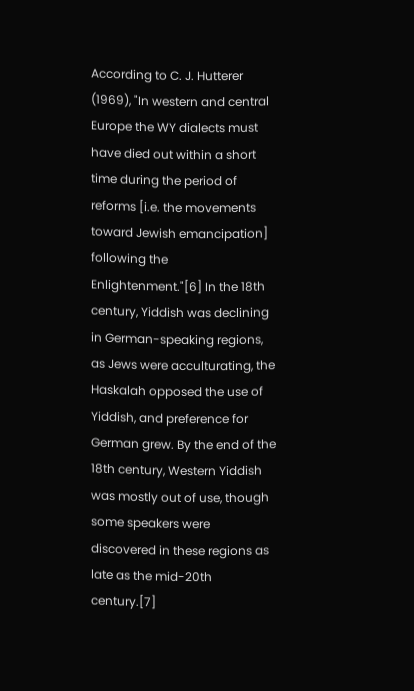According to C. J. Hutterer (1969), "In western and central Europe the WY dialects must have died out within a short time during the period of reforms [i.e. the movements toward Jewish emancipation] following the Enlightenment."[6] In the 18th century, Yiddish was declining in German-speaking regions, as Jews were acculturating, the Haskalah opposed the use of Yiddish, and preference for German grew. By the end of the 18th century, Western Yiddish was mostly out of use, though some speakers were discovered in these regions as late as the mid-20th century.[7]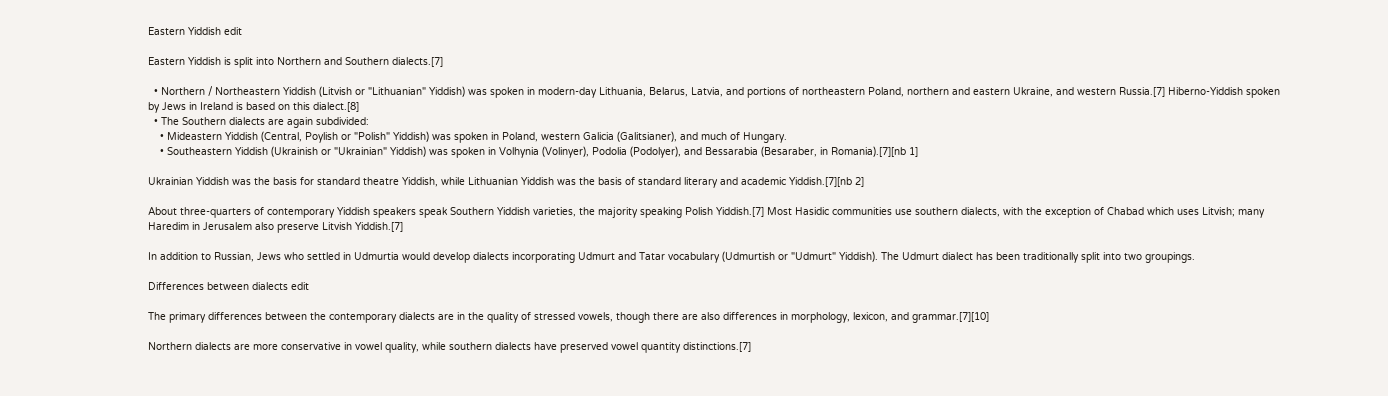Eastern Yiddish edit

Eastern Yiddish is split into Northern and Southern dialects.[7]

  • Northern / Northeastern Yiddish (Litvish or "Lithuanian" Yiddish) was spoken in modern-day Lithuania, Belarus, Latvia, and portions of northeastern Poland, northern and eastern Ukraine, and western Russia.[7] Hiberno-Yiddish spoken by Jews in Ireland is based on this dialect.[8]
  • The Southern dialects are again subdivided:
    • Mideastern Yiddish (Central, Poylish or "Polish" Yiddish) was spoken in Poland, western Galicia (Galitsianer), and much of Hungary.
    • Southeastern Yiddish (Ukrainish or "Ukrainian" Yiddish) was spoken in Volhynia (Volinyer), Podolia (Podolyer), and Bessarabia (Besaraber, in Romania).[7][nb 1]

Ukrainian Yiddish was the basis for standard theatre Yiddish, while Lithuanian Yiddish was the basis of standard literary and academic Yiddish.[7][nb 2]

About three-quarters of contemporary Yiddish speakers speak Southern Yiddish varieties, the majority speaking Polish Yiddish.[7] Most Hasidic communities use southern dialects, with the exception of Chabad which uses Litvish; many Haredim in Jerusalem also preserve Litvish Yiddish.[7]

In addition to Russian, Jews who settled in Udmurtia would develop dialects incorporating Udmurt and Tatar vocabulary (Udmurtish or "Udmurt" Yiddish). The Udmurt dialect has been traditionally split into two groupings.

Differences between dialects edit

The primary differences between the contemporary dialects are in the quality of stressed vowels, though there are also differences in morphology, lexicon, and grammar.[7][10]

Northern dialects are more conservative in vowel quality, while southern dialects have preserved vowel quantity distinctions.[7]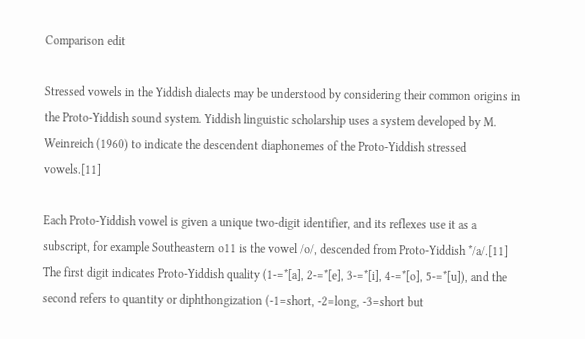Comparison edit

Stressed vowels in the Yiddish dialects may be understood by considering their common origins in the Proto-Yiddish sound system. Yiddish linguistic scholarship uses a system developed by M. Weinreich (1960) to indicate the descendent diaphonemes of the Proto-Yiddish stressed vowels.[11]

Each Proto-Yiddish vowel is given a unique two-digit identifier, and its reflexes use it as a subscript, for example Southeastern o11 is the vowel /o/, descended from Proto-Yiddish */a/.[11] The first digit indicates Proto-Yiddish quality (1-=*[a], 2-=*[e], 3-=*[i], 4-=*[o], 5-=*[u]), and the second refers to quantity or diphthongization (-1=short, -2=long, -3=short but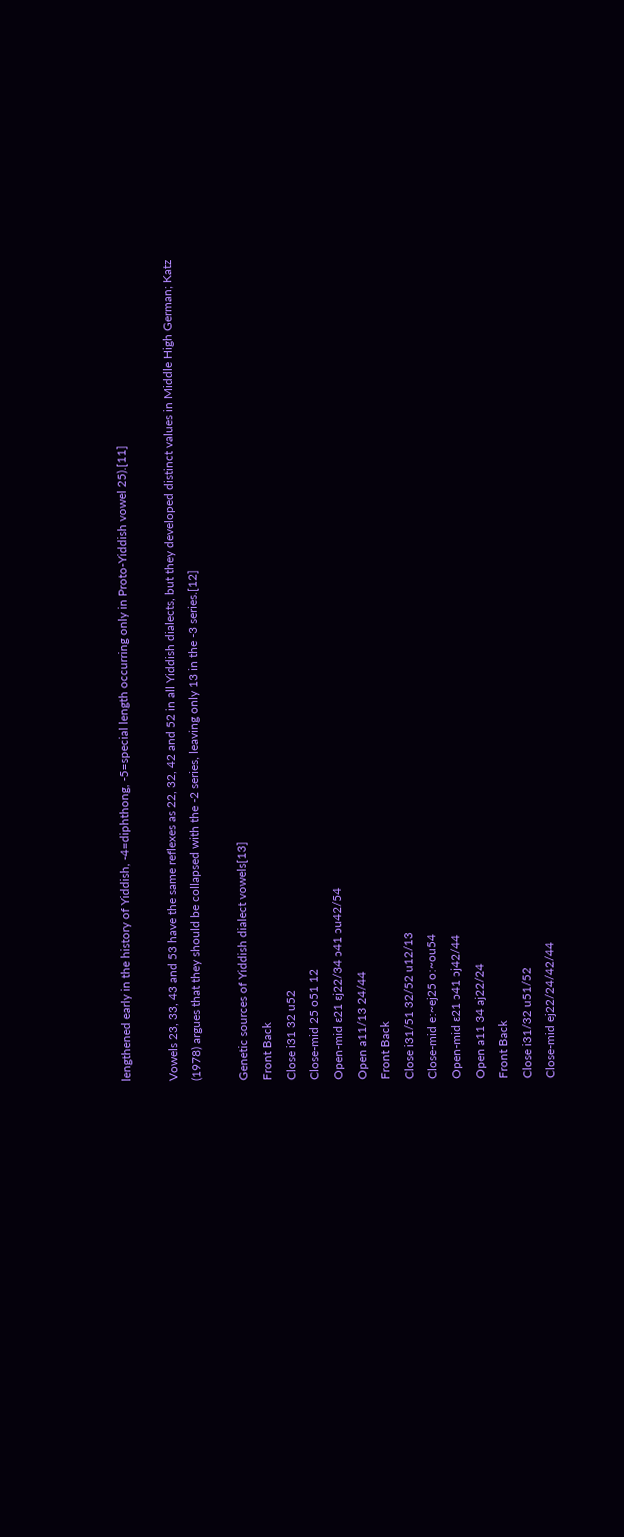lengthened early in the history of Yiddish, -4=diphthong, -5=special length occurring only in Proto-Yiddish vowel 25).[11]

Vowels 23, 33, 43 and 53 have the same reflexes as 22, 32, 42 and 52 in all Yiddish dialects, but they developed distinct values in Middle High German; Katz (1978) argues that they should be collapsed with the -2 series, leaving only 13 in the -3 series.[12]

Genetic sources of Yiddish dialect vowels[13]
Front Back
Close i31 32 u52
Close-mid 25 o51 12
Open-mid ɛ21 ɛj22/34 ɔ41 ɔu42/54
Open a11/13 24/44
Front Back
Close i31/51 32/52 u12/13
Close-mid eː~ej25 oː~ou54
Open-mid ɛ21 ɔ41 ɔj42/44
Open a11 34 aj22/24
Front Back
Close i31/32 u51/52
Close-mid ej22/24/42/44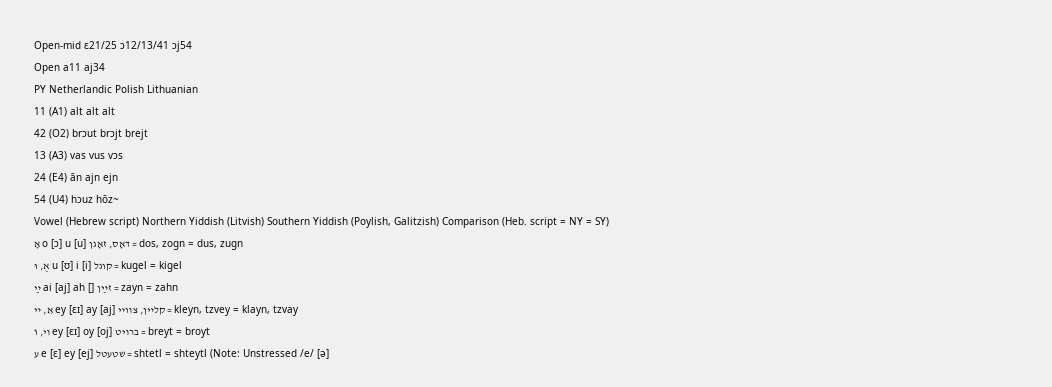Open-mid ɛ21/25 ɔ12/13/41 ɔj54
Open a11 aj34
PY Netherlandic Polish Lithuanian
11 (A1) alt alt alt
42 (O2) brɔut brɔjt brejt
13 (A3) vas vus vɔs
24 (E4) ān ajn ejn
54 (U4) hɔuz hōz~
Vowel (Hebrew script) Northern Yiddish (Litvish) Southern Yiddish (Poylish, Galitzish) Comparison (Heb. script = NY = SY)
אָ o [ɔ] u [u] דאָס, זאָגן = dos, zogn = dus, zugn
אֻ, וּ u [ʊ] i [i] קוגל = kugel = kigel
ײַ ai [aj] ah [] זײַן = zayn = zahn
אֵ, ײ ey [ɛɪ] ay [aj] קלײן, צװײ = kleyn, tzvey = klayn, tzvay
ױ, וֹ ey [ɛɪ] oy [oj] ברױט = breyt = broyt
ע e [ɛ] ey [ej] שטעטל = shtetl = shteytl (Note: Unstressed /e/ [ə]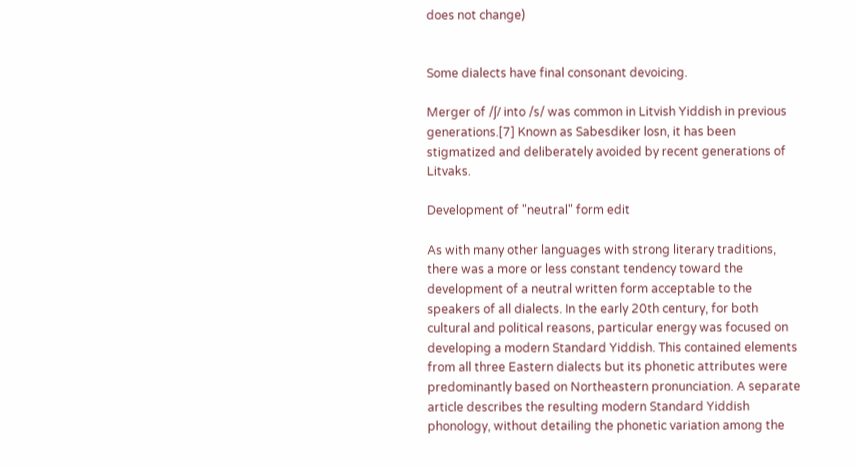does not change)


Some dialects have final consonant devoicing.

Merger of /ʃ/ into /s/ was common in Litvish Yiddish in previous generations.[7] Known as Sabesdiker losn, it has been stigmatized and deliberately avoided by recent generations of Litvaks.

Development of "neutral" form edit

As with many other languages with strong literary traditions, there was a more or less constant tendency toward the development of a neutral written form acceptable to the speakers of all dialects. In the early 20th century, for both cultural and political reasons, particular energy was focused on developing a modern Standard Yiddish. This contained elements from all three Eastern dialects but its phonetic attributes were predominantly based on Northeastern pronunciation. A separate article describes the resulting modern Standard Yiddish phonology, without detailing the phonetic variation among the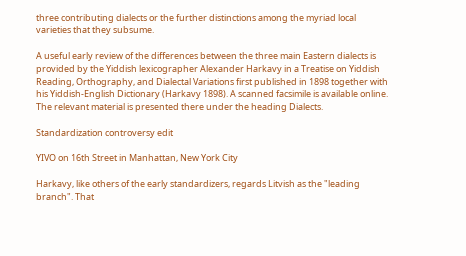three contributing dialects or the further distinctions among the myriad local varieties that they subsume.

A useful early review of the differences between the three main Eastern dialects is provided by the Yiddish lexicographer Alexander Harkavy in a Treatise on Yiddish Reading, Orthography, and Dialectal Variations first published in 1898 together with his Yiddish-English Dictionary (Harkavy 1898). A scanned facsimile is available online. The relevant material is presented there under the heading Dialects.

Standardization controversy edit

YIVO on 16th Street in Manhattan, New York City

Harkavy, like others of the early standardizers, regards Litvish as the "leading branch". That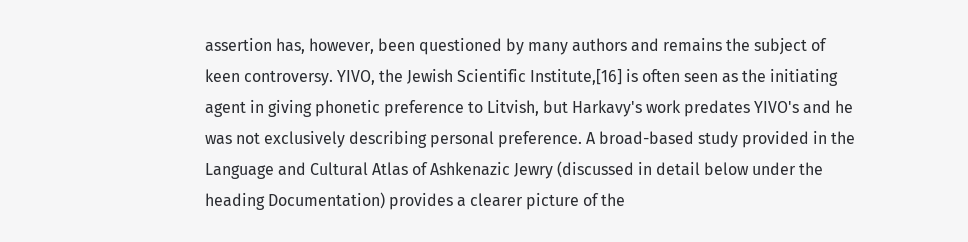assertion has, however, been questioned by many authors and remains the subject of keen controversy. YIVO, the Jewish Scientific Institute,[16] is often seen as the initiating agent in giving phonetic preference to Litvish, but Harkavy's work predates YIVO's and he was not exclusively describing personal preference. A broad-based study provided in the Language and Cultural Atlas of Ashkenazic Jewry (discussed in detail below under the heading Documentation) provides a clearer picture of the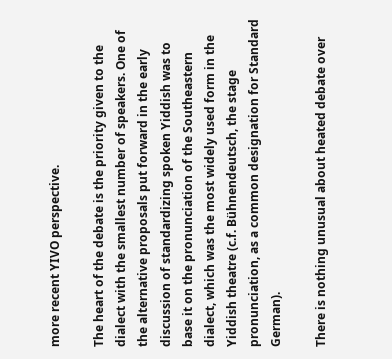more recent YIVO perspective.

The heart of the debate is the priority given to the dialect with the smallest number of speakers. One of the alternative proposals put forward in the early discussion of standardizing spoken Yiddish was to base it on the pronunciation of the Southeastern dialect, which was the most widely used form in the Yiddish theatre (c.f. Bühnendeutsch, the stage pronunciation, as a common designation for Standard German).

There is nothing unusual about heated debate over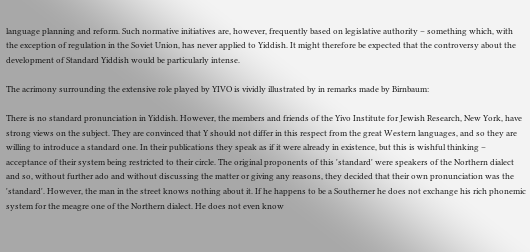language planning and reform. Such normative initiatives are, however, frequently based on legislative authority – something which, with the exception of regulation in the Soviet Union, has never applied to Yiddish. It might therefore be expected that the controversy about the development of Standard Yiddish would be particularly intense.

The acrimony surrounding the extensive role played by YIVO is vividly illustrated by in remarks made by Birnbaum:

There is no standard pronunciation in Yiddish. However, the members and friends of the Yivo Institute for Jewish Research, New York, have strong views on the subject. They are convinced that Y should not differ in this respect from the great Western languages, and so they are willing to introduce a standard one. In their publications they speak as if it were already in existence, but this is wishful thinking – acceptance of their system being restricted to their circle. The original proponents of this 'standard' were speakers of the Northern dialect and so, without further ado and without discussing the matter or giving any reasons, they decided that their own pronunciation was the 'standard'. However, the man in the street knows nothing about it. If he happens to be a Southerner he does not exchange his rich phonemic system for the meagre one of the Northern dialect. He does not even know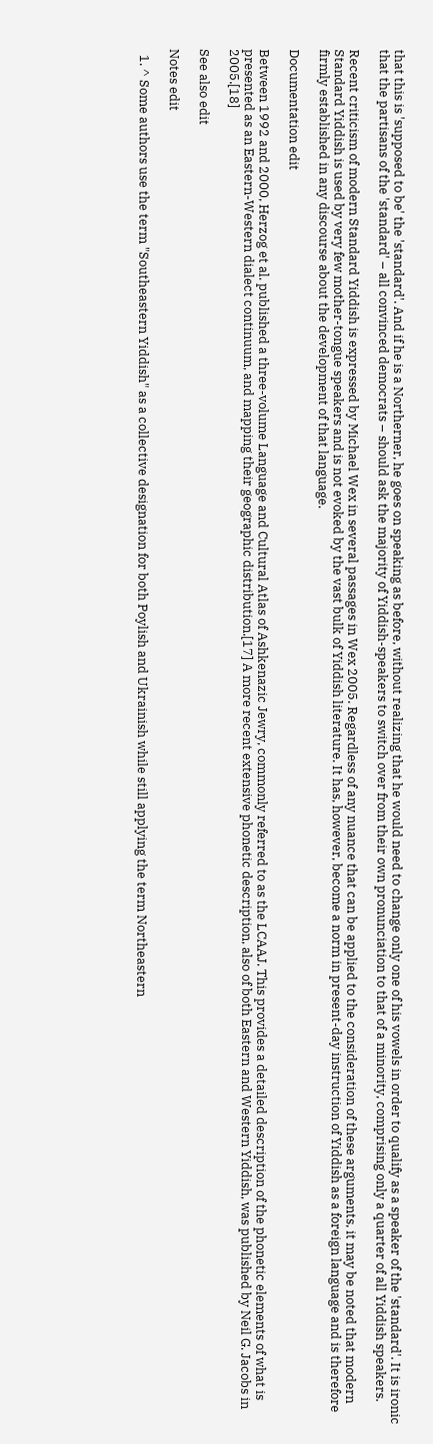that this is 'supposed to be' the 'standard'. And if he is a Northerner, he goes on speaking as before, without realizing that he would need to change only one of his vowels in order to qualify as a speaker of the 'standard'. It is ironic that the partisans of the 'standard' – all convinced democrats – should ask the majority of Yiddish-speakers to switch over from their own pronunciation to that of a minority, comprising only a quarter of all Yiddish speakers.

Recent criticism of modern Standard Yiddish is expressed by Michael Wex in several passages in Wex 2005. Regardless of any nuance that can be applied to the consideration of these arguments, it may be noted that modern Standard Yiddish is used by very few mother-tongue speakers and is not evoked by the vast bulk of Yiddish literature. It has, however, become a norm in present-day instruction of Yiddish as a foreign language and is therefore firmly established in any discourse about the development of that language.

Documentation edit

Between 1992 and 2000, Herzog et al. published a three-volume Language and Cultural Atlas of Ashkenazic Jewry, commonly referred to as the LCAAJ. This provides a detailed description of the phonetic elements of what is presented as an Eastern-Western dialect continuum, and mapping their geographic distribution.[17] A more recent extensive phonetic description, also of both Eastern and Western Yiddish, was published by Neil G. Jacobs in 2005.[18]

See also edit

Notes edit

  1. ^ Some authors use the term "Southeastern Yiddish" as a collective designation for both Poylish and Ukrainish while still applying the term Northeastern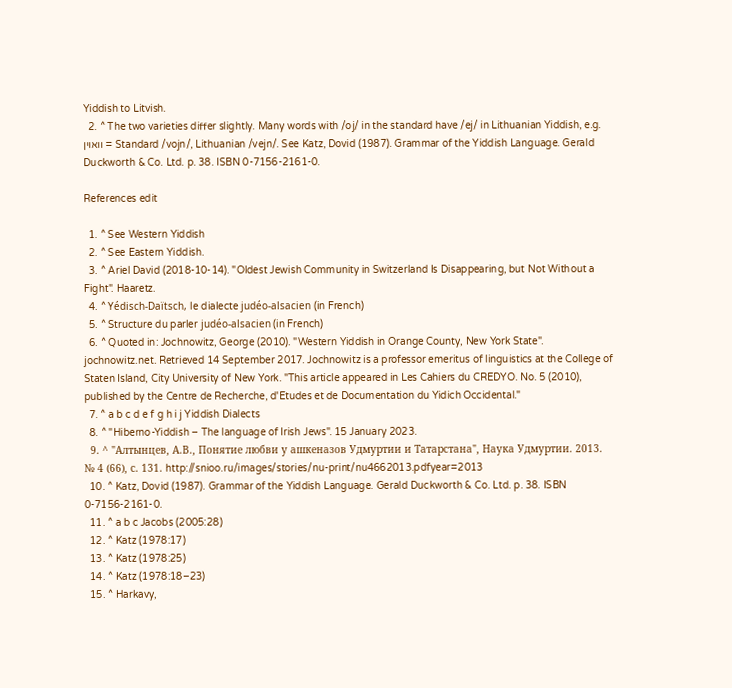Yiddish to Litvish.
  2. ^ The two varieties differ slightly. Many words with /oj/ in the standard have /ej/ in Lithuanian Yiddish, e.g. וואוין = Standard /vojn/, Lithuanian /vejn/. See Katz, Dovid (1987). Grammar of the Yiddish Language. Gerald Duckworth & Co. Ltd. p. 38. ISBN 0-7156-2161-0.

References edit

  1. ^ See Western Yiddish
  2. ^ See Eastern Yiddish.
  3. ^ Ariel David (2018-10-14). "Oldest Jewish Community in Switzerland Is Disappearing, but Not Without a Fight". Haaretz.
  4. ^ Yédisch-Daïtsch, le dialecte judéo-alsacien (in French)
  5. ^ Structure du parler judéo-alsacien (in French)
  6. ^ Quoted in: Jochnowitz, George (2010). "Western Yiddish in Orange County, New York State". jochnowitz.net. Retrieved 14 September 2017. Jochnowitz is a professor emeritus of linguistics at the College of Staten Island, City University of New York. "This article appeared in Les Cahiers du CREDYO. No. 5 (2010), published by the Centre de Recherche, d'Etudes et de Documentation du Yidich Occidental."
  7. ^ a b c d e f g h i j Yiddish Dialects
  8. ^ "Hiberno-Yiddish – The language of Irish Jews". 15 January 2023.
  9. ^ "Алтынцев, А.В., Понятие любви у ашкеназов Удмуртии и Татарстана", Наука Удмуртии. 2013. № 4 (66), с. 131. http://snioo.ru/images/stories/nu-print/nu4662013.pdfyear=2013
  10. ^ Katz, Dovid (1987). Grammar of the Yiddish Language. Gerald Duckworth & Co. Ltd. p. 38. ISBN 0-7156-2161-0.
  11. ^ a b c Jacobs (2005:28)
  12. ^ Katz (1978:17)
  13. ^ Katz (1978:25)
  14. ^ Katz (1978:18–23)
  15. ^ Harkavy,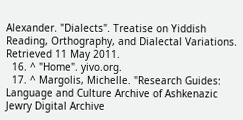Alexander. "Dialects". Treatise on Yiddish Reading, Orthography, and Dialectal Variations. Retrieved 11 May 2011.
  16. ^ "Home". yivo.org.
  17. ^ Margolis, Michelle. "Research Guides: Language and Culture Archive of Ashkenazic Jewry Digital Archive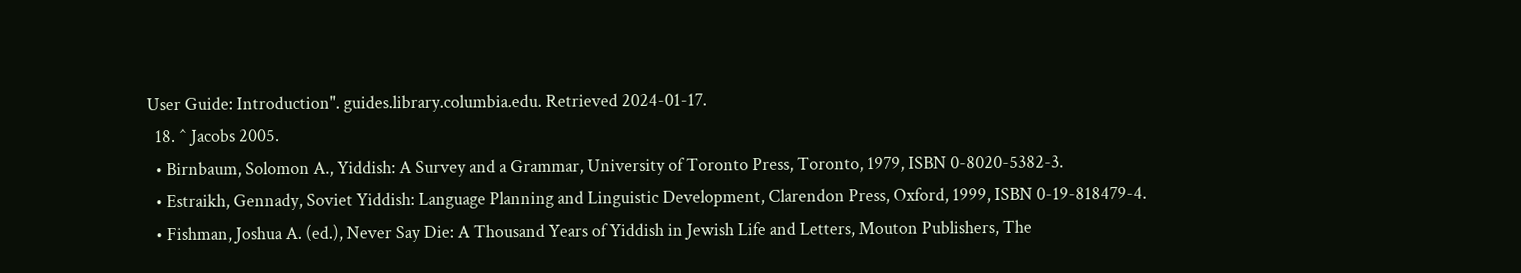User Guide: Introduction". guides.library.columbia.edu. Retrieved 2024-01-17.
  18. ^ Jacobs 2005.
  • Birnbaum, Solomon A., Yiddish: A Survey and a Grammar, University of Toronto Press, Toronto, 1979, ISBN 0-8020-5382-3.
  • Estraikh, Gennady, Soviet Yiddish: Language Planning and Linguistic Development, Clarendon Press, Oxford, 1999, ISBN 0-19-818479-4.
  • Fishman, Joshua A. (ed.), Never Say Die: A Thousand Years of Yiddish in Jewish Life and Letters, Mouton Publishers, The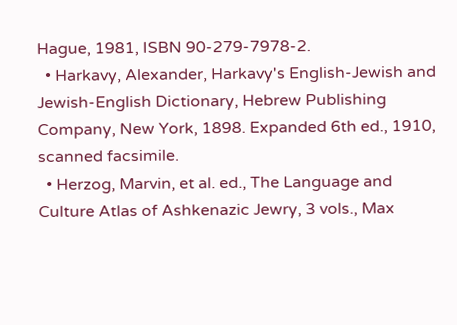Hague, 1981, ISBN 90-279-7978-2.
  • Harkavy, Alexander, Harkavy's English-Jewish and Jewish-English Dictionary, Hebrew Publishing Company, New York, 1898. Expanded 6th ed., 1910, scanned facsimile.
  • Herzog, Marvin, et al. ed., The Language and Culture Atlas of Ashkenazic Jewry, 3 vols., Max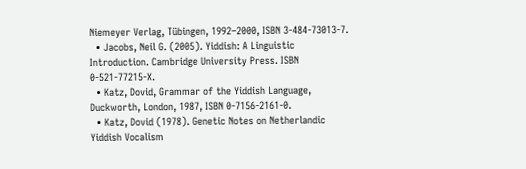Niemeyer Verlag, Tübingen, 1992–2000, ISBN 3-484-73013-7.
  • Jacobs, Neil G. (2005). Yiddish: A Linguistic Introduction. Cambridge University Press. ISBN 0-521-77215-X.
  • Katz, Dovid, Grammar of the Yiddish Language, Duckworth, London, 1987, ISBN 0-7156-2161-0.
  • Katz, Dovid (1978). Genetic Notes on Netherlandic Yiddish Vocalism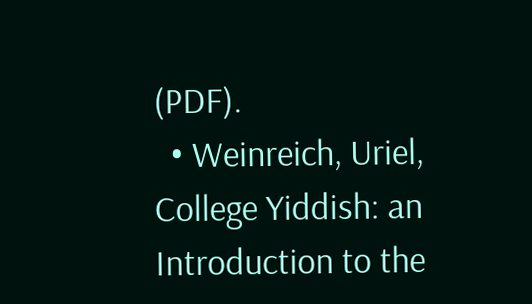(PDF).
  • Weinreich, Uriel, College Yiddish: an Introduction to the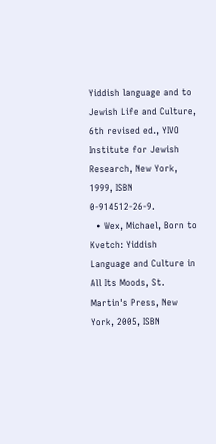Yiddish language and to Jewish Life and Culture, 6th revised ed., YIVO Institute for Jewish Research, New York, 1999, ISBN 0-914512-26-9.
  • Wex, Michael, Born to Kvetch: Yiddish Language and Culture in All Its Moods, St. Martin's Press, New York, 2005, ISBN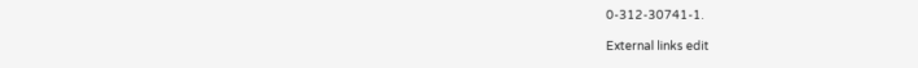0-312-30741-1.

External links edit